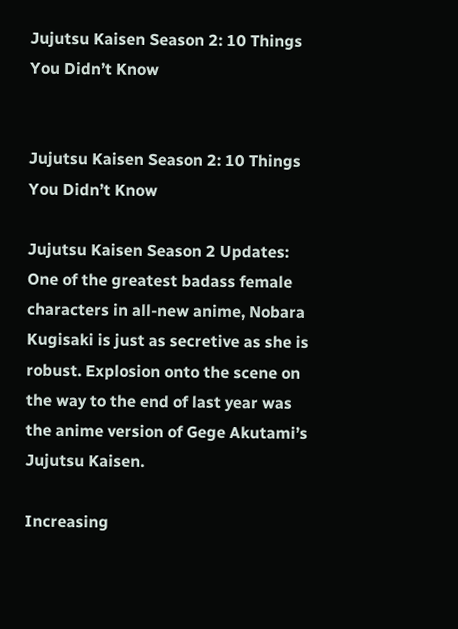Jujutsu Kaisen Season 2: 10 Things You Didn’t Know


Jujutsu Kaisen Season 2: 10 Things You Didn’t Know

Jujutsu Kaisen Season 2 Updates: One of the greatest badass female characters in all-new anime, Nobara Kugisaki is just as secretive as she is robust. Explosion onto the scene on the way to the end of last year was the anime version of Gege Akutami’s Jujutsu Kaisen.

Increasing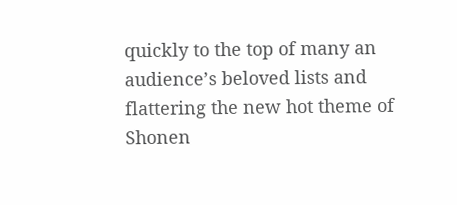quickly to the top of many an audience’s beloved lists and flattering the new hot theme of Shonen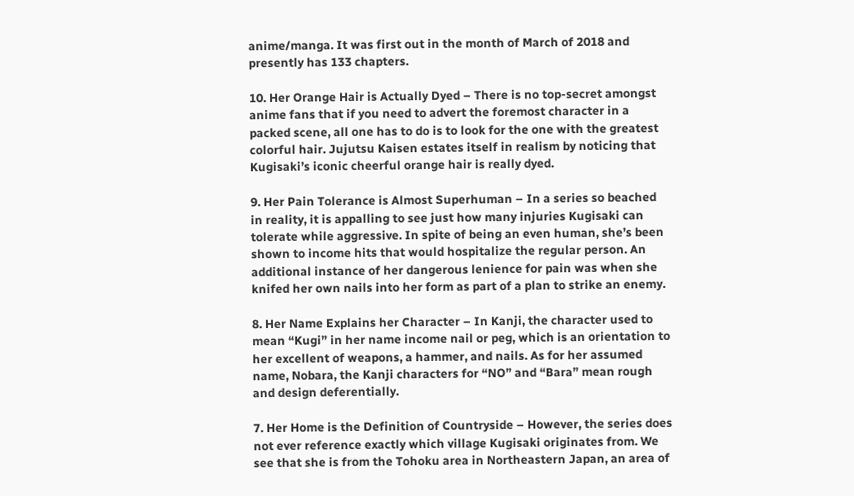anime/manga. It was first out in the month of March of 2018 and presently has 133 chapters.

10. Her Orange Hair is Actually Dyed – There is no top-secret amongst anime fans that if you need to advert the foremost character in a packed scene, all one has to do is to look for the one with the greatest colorful hair. Jujutsu Kaisen estates itself in realism by noticing that Kugisaki’s iconic cheerful orange hair is really dyed.

9. Her Pain Tolerance is Almost Superhuman – In a series so beached in reality, it is appalling to see just how many injuries Kugisaki can tolerate while aggressive. In spite of being an even human, she’s been shown to income hits that would hospitalize the regular person. An additional instance of her dangerous lenience for pain was when she knifed her own nails into her form as part of a plan to strike an enemy.

8. Her Name Explains her Character – In Kanji, the character used to mean “Kugi” in her name income nail or peg, which is an orientation to her excellent of weapons, a hammer, and nails. As for her assumed name, Nobara, the Kanji characters for “NO” and “Bara” mean rough and design deferentially.

7. Her Home is the Definition of Countryside – However, the series does not ever reference exactly which village Kugisaki originates from. We see that she is from the Tohoku area in Northeastern Japan, an area of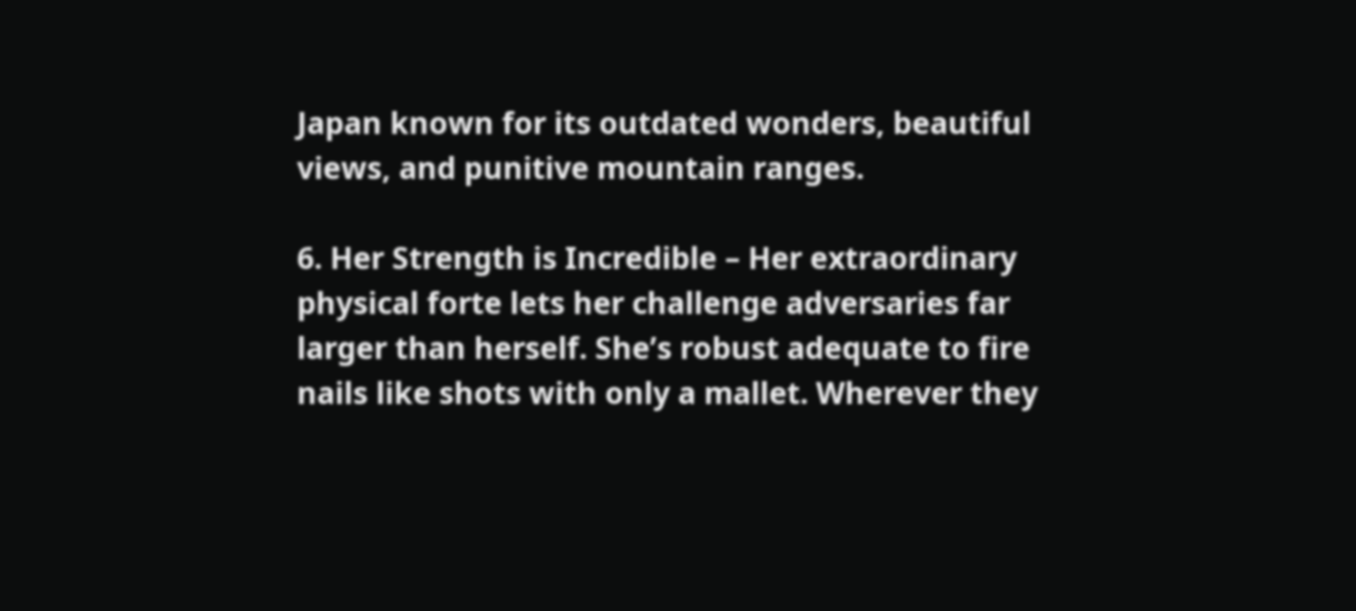Japan known for its outdated wonders, beautiful views, and punitive mountain ranges.

6. Her Strength is Incredible – Her extraordinary physical forte lets her challenge adversaries far larger than herself. She’s robust adequate to fire nails like shots with only a mallet. Wherever they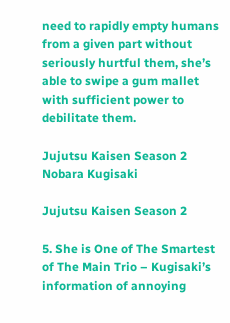need to rapidly empty humans from a given part without seriously hurtful them, she’s able to swipe a gum mallet with sufficient power to debilitate them.

Jujutsu Kaisen Season 2 Nobara Kugisaki

Jujutsu Kaisen Season 2

5. She is One of The Smartest of The Main Trio – Kugisaki’s information of annoying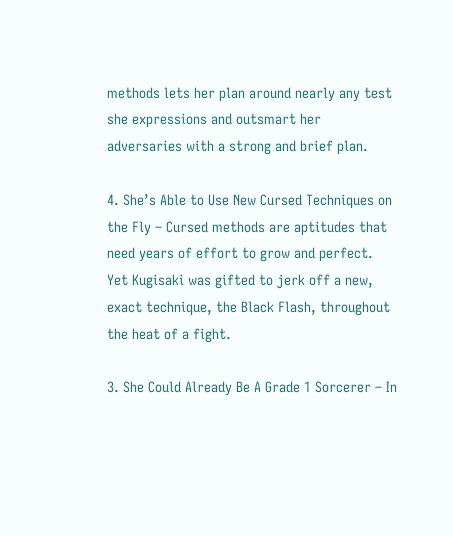methods lets her plan around nearly any test she expressions and outsmart her adversaries with a strong and brief plan.

4. She’s Able to Use New Cursed Techniques on the Fly – Cursed methods are aptitudes that need years of effort to grow and perfect. Yet Kugisaki was gifted to jerk off a new, exact technique, the Black Flash, throughout the heat of a fight.

3. She Could Already Be A Grade 1 Sorcerer – In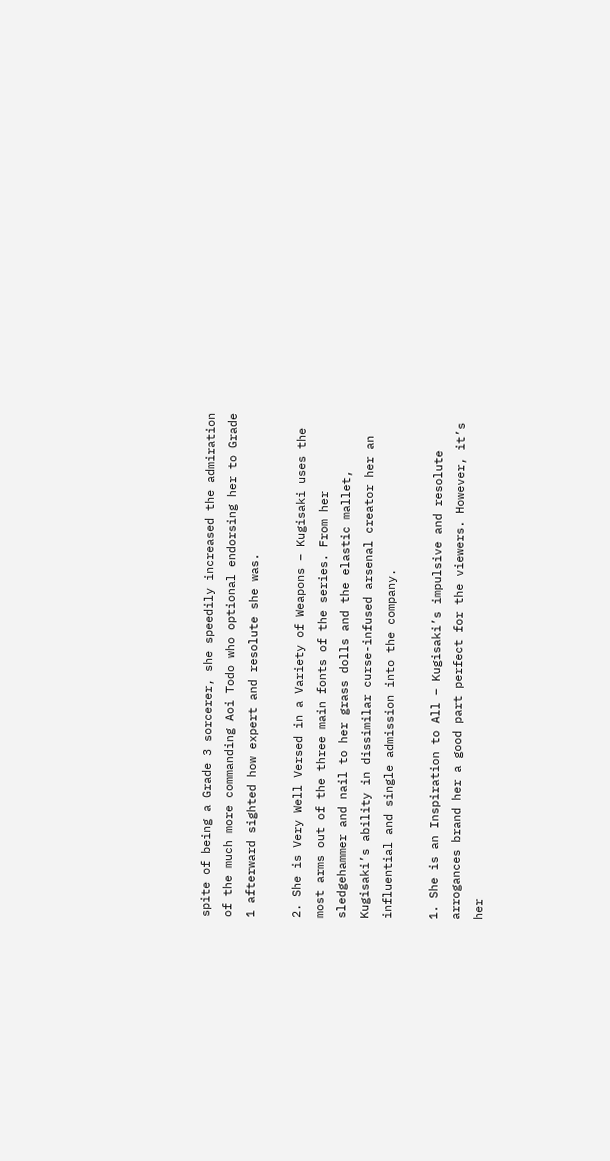spite of being a Grade 3 sorcerer, she speedily increased the admiration of the much more commanding Aoi Todo who optional endorsing her to Grade 1 afterward sighted how expert and resolute she was.

2. She is Very Well Versed in a Variety of Weapons – Kugisaki uses the most arms out of the three main fonts of the series. From her sledgehammer and nail to her grass dolls and the elastic mallet, Kugisaki’s ability in dissimilar curse-infused arsenal creator her an influential and single admission into the company.

1. She is an Inspiration to All – Kugisaki’s impulsive and resolute arrogances brand her a good part perfect for the viewers. However, it’s her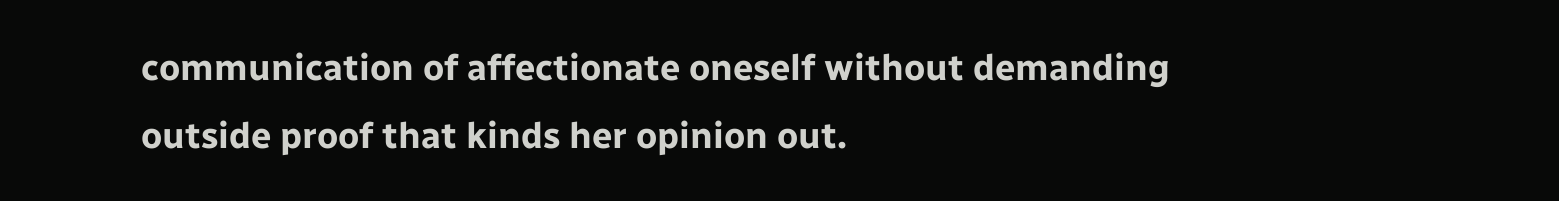communication of affectionate oneself without demanding outside proof that kinds her opinion out.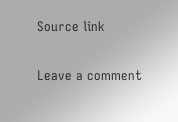Source link

Leave a comment